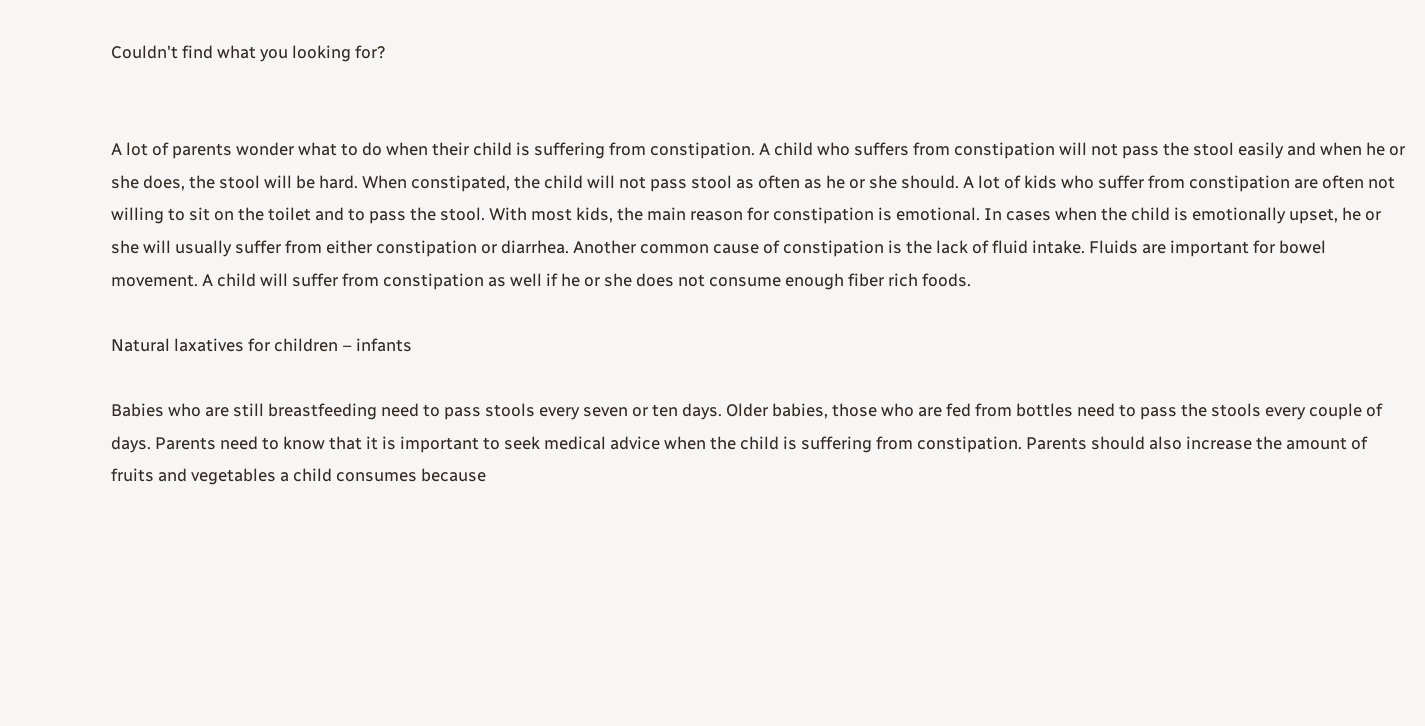Couldn't find what you looking for?


A lot of parents wonder what to do when their child is suffering from constipation. A child who suffers from constipation will not pass the stool easily and when he or she does, the stool will be hard. When constipated, the child will not pass stool as often as he or she should. A lot of kids who suffer from constipation are often not willing to sit on the toilet and to pass the stool. With most kids, the main reason for constipation is emotional. In cases when the child is emotionally upset, he or she will usually suffer from either constipation or diarrhea. Another common cause of constipation is the lack of fluid intake. Fluids are important for bowel movement. A child will suffer from constipation as well if he or she does not consume enough fiber rich foods.

Natural laxatives for children – infants

Babies who are still breastfeeding need to pass stools every seven or ten days. Older babies, those who are fed from bottles need to pass the stools every couple of days. Parents need to know that it is important to seek medical advice when the child is suffering from constipation. Parents should also increase the amount of fruits and vegetables a child consumes because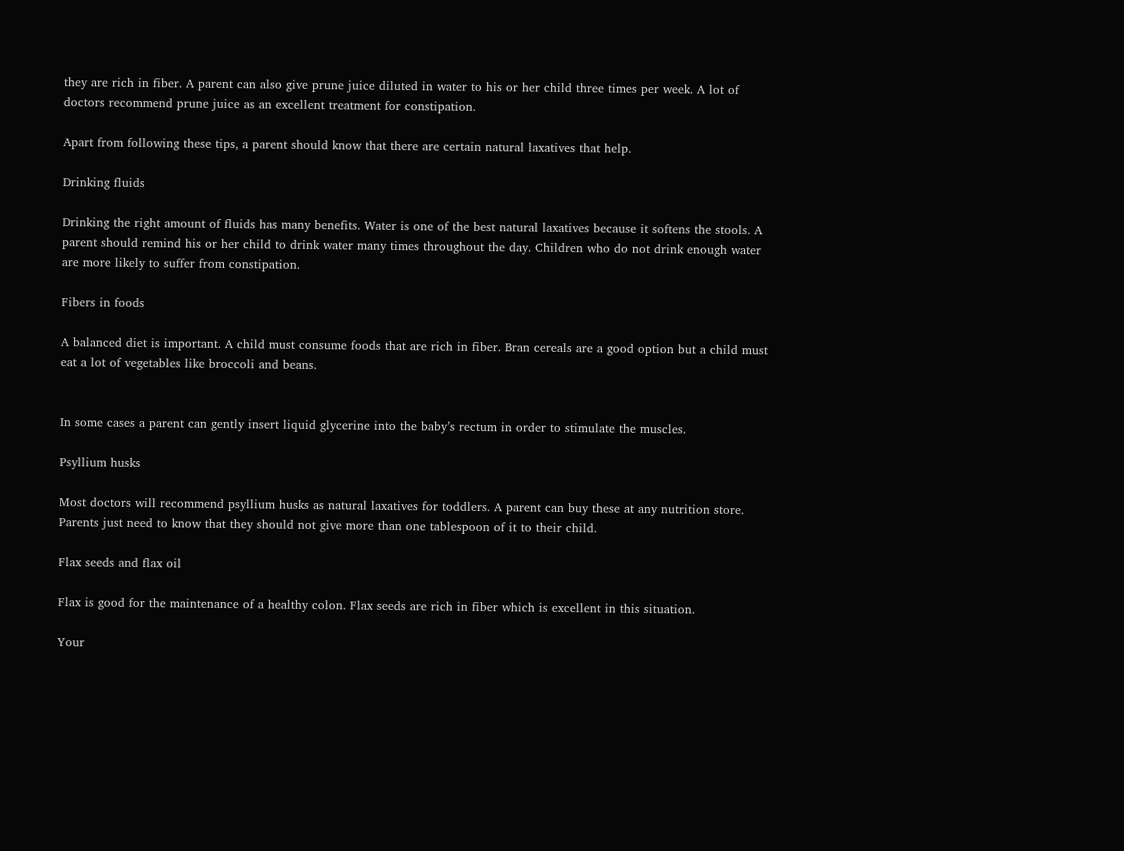they are rich in fiber. A parent can also give prune juice diluted in water to his or her child three times per week. A lot of doctors recommend prune juice as an excellent treatment for constipation.

Apart from following these tips, a parent should know that there are certain natural laxatives that help.

Drinking fluids

Drinking the right amount of fluids has many benefits. Water is one of the best natural laxatives because it softens the stools. A parent should remind his or her child to drink water many times throughout the day. Children who do not drink enough water are more likely to suffer from constipation.

Fibers in foods

A balanced diet is important. A child must consume foods that are rich in fiber. Bran cereals are a good option but a child must eat a lot of vegetables like broccoli and beans.


In some cases a parent can gently insert liquid glycerine into the baby’s rectum in order to stimulate the muscles.

Psyllium husks

Most doctors will recommend psyllium husks as natural laxatives for toddlers. A parent can buy these at any nutrition store. Parents just need to know that they should not give more than one tablespoon of it to their child.

Flax seeds and flax oil

Flax is good for the maintenance of a healthy colon. Flax seeds are rich in fiber which is excellent in this situation.

Your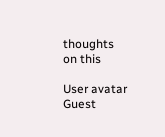thoughts on this

User avatar Guest